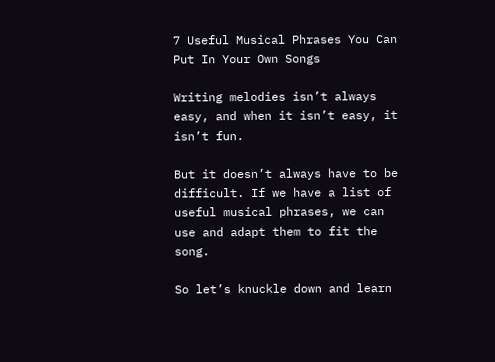7 Useful Musical Phrases You Can Put In Your Own Songs

Writing melodies isn’t always easy, and when it isn’t easy, it isn’t fun.

But it doesn’t always have to be difficult. If we have a list of useful musical phrases, we can use and adapt them to fit the song.

So let’s knuckle down and learn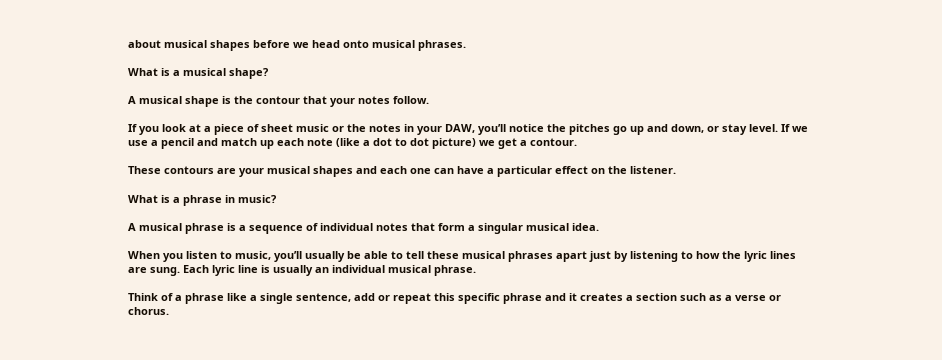about musical shapes before we head onto musical phrases.

What is a musical shape?

A musical shape is the contour that your notes follow.

If you look at a piece of sheet music or the notes in your DAW, you’ll notice the pitches go up and down, or stay level. If we use a pencil and match up each note (like a dot to dot picture) we get a contour.

These contours are your musical shapes and each one can have a particular effect on the listener.

What is a phrase in music?

A musical phrase is a sequence of individual notes that form a singular musical idea.

When you listen to music, you’ll usually be able to tell these musical phrases apart just by listening to how the lyric lines are sung. Each lyric line is usually an individual musical phrase.

Think of a phrase like a single sentence, add or repeat this specific phrase and it creates a section such as a verse or chorus.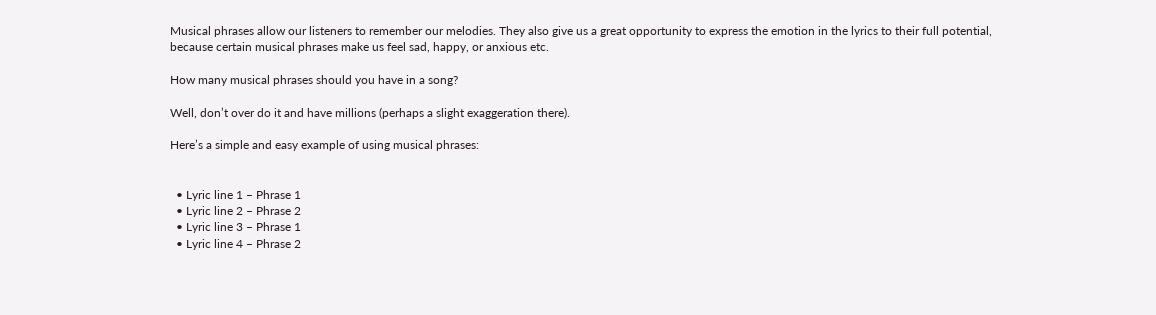Musical phrases allow our listeners to remember our melodies. They also give us a great opportunity to express the emotion in the lyrics to their full potential, because certain musical phrases make us feel sad, happy, or anxious etc.

How many musical phrases should you have in a song?

Well, don’t over do it and have millions (perhaps a slight exaggeration there).

Here’s a simple and easy example of using musical phrases:


  • Lyric line 1 – Phrase 1
  • Lyric line 2 – Phrase 2
  • Lyric line 3 – Phrase 1
  • Lyric line 4 – Phrase 2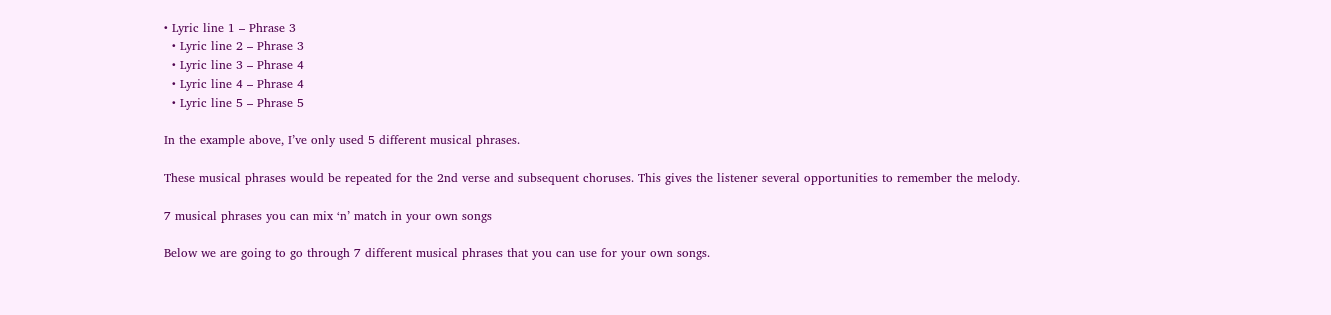• Lyric line 1 – Phrase 3
  • Lyric line 2 – Phrase 3
  • Lyric line 3 – Phrase 4
  • Lyric line 4 – Phrase 4
  • Lyric line 5 – Phrase 5

In the example above, I’ve only used 5 different musical phrases.

These musical phrases would be repeated for the 2nd verse and subsequent choruses. This gives the listener several opportunities to remember the melody.

7 musical phrases you can mix ‘n’ match in your own songs

Below we are going to go through 7 different musical phrases that you can use for your own songs.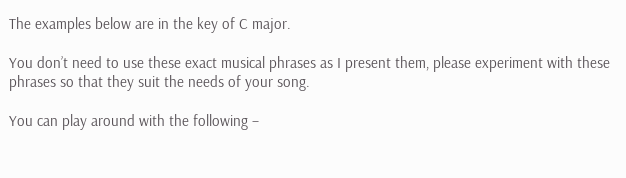The examples below are in the key of C major.

You don’t need to use these exact musical phrases as I present them, please experiment with these phrases so that they suit the needs of your song.

You can play around with the following –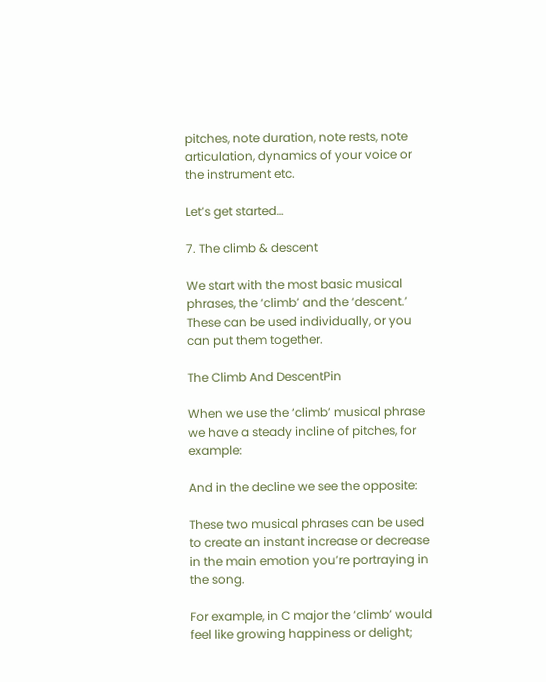pitches, note duration, note rests, note articulation, dynamics of your voice or the instrument etc.

Let’s get started…

7. The climb & descent

We start with the most basic musical phrases, the ‘climb’ and the ‘descent.’ These can be used individually, or you can put them together.

The Climb And DescentPin

When we use the ‘climb’ musical phrase we have a steady incline of pitches, for example:

And in the decline we see the opposite:

These two musical phrases can be used to create an instant increase or decrease in the main emotion you’re portraying in the song.

For example, in C major the ‘climb’ would feel like growing happiness or delight;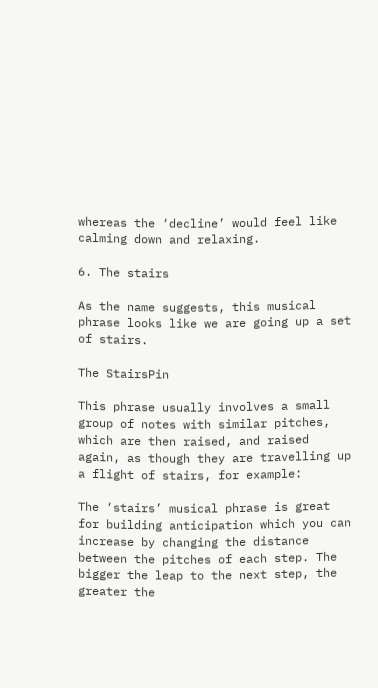whereas the ‘decline’ would feel like calming down and relaxing.

6. The stairs

As the name suggests, this musical phrase looks like we are going up a set of stairs.

The StairsPin

This phrase usually involves a small group of notes with similar pitches, which are then raised, and raised again, as though they are travelling up a flight of stairs, for example:

The ‘stairs’ musical phrase is great for building anticipation which you can increase by changing the distance between the pitches of each step. The bigger the leap to the next step, the greater the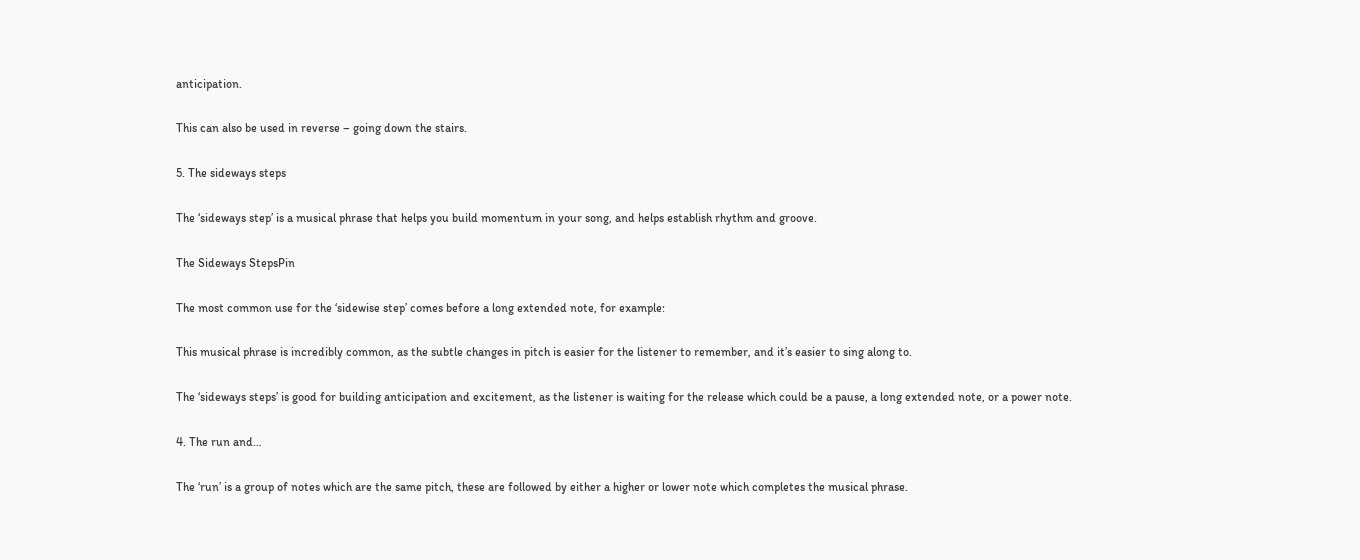anticipation.

This can also be used in reverse – going down the stairs.

5. The sideways steps

The ‘sideways step’ is a musical phrase that helps you build momentum in your song, and helps establish rhythm and groove.

The Sideways StepsPin

The most common use for the ‘sidewise step’ comes before a long extended note, for example:

This musical phrase is incredibly common, as the subtle changes in pitch is easier for the listener to remember, and it’s easier to sing along to.

The ‘sideways steps’ is good for building anticipation and excitement, as the listener is waiting for the release which could be a pause, a long extended note, or a power note.

4. The run and…

The ‘run’ is a group of notes which are the same pitch, these are followed by either a higher or lower note which completes the musical phrase.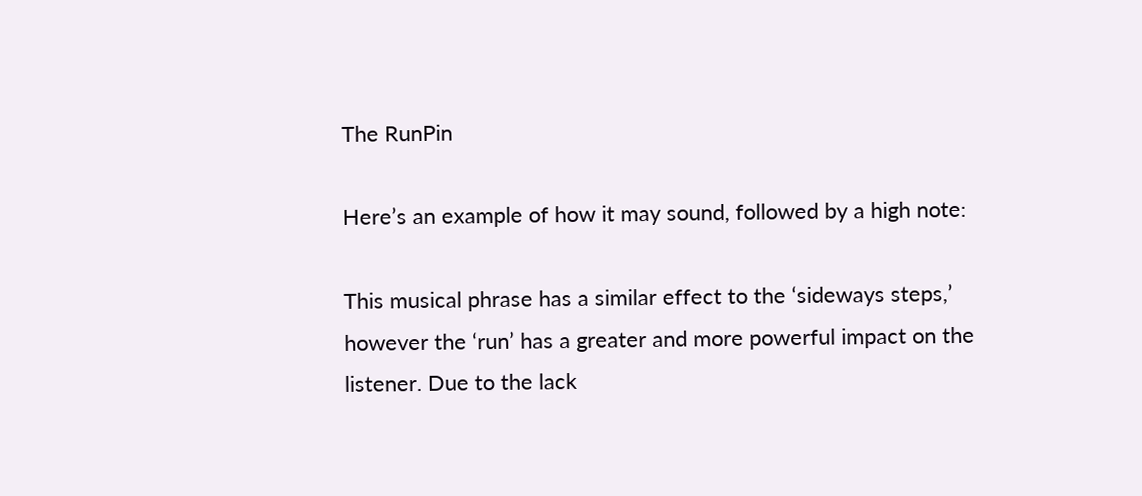The RunPin

Here’s an example of how it may sound, followed by a high note:

This musical phrase has a similar effect to the ‘sideways steps,’ however the ‘run’ has a greater and more powerful impact on the listener. Due to the lack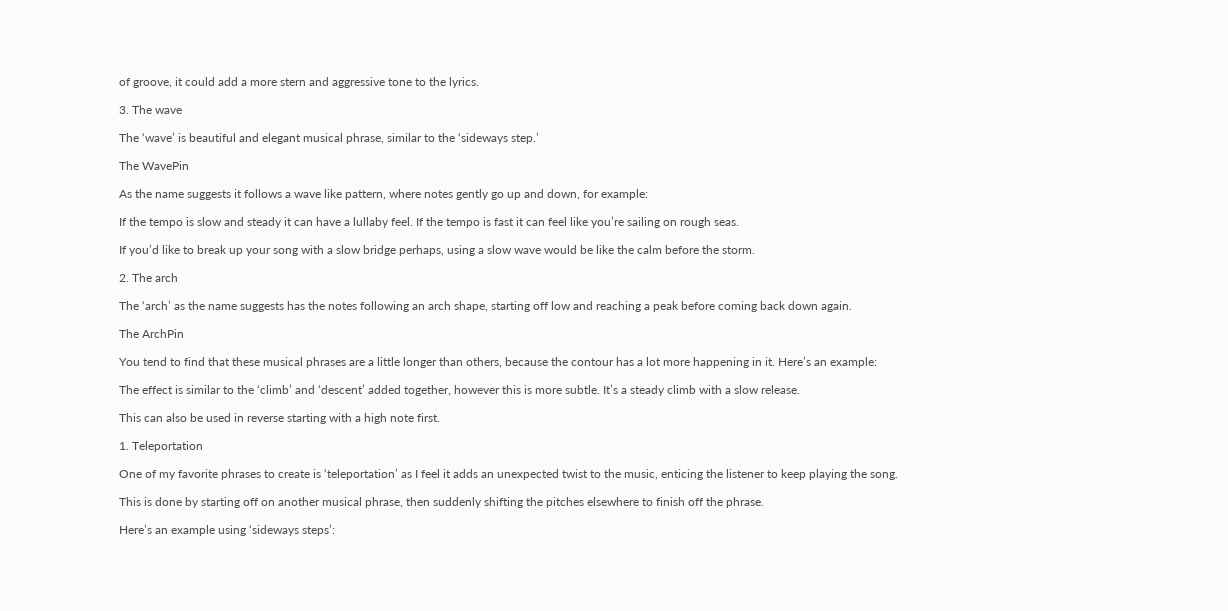of groove, it could add a more stern and aggressive tone to the lyrics.

3. The wave

The ‘wave’ is beautiful and elegant musical phrase, similar to the ‘sideways step.’

The WavePin

As the name suggests it follows a wave like pattern, where notes gently go up and down, for example:

If the tempo is slow and steady it can have a lullaby feel. If the tempo is fast it can feel like you’re sailing on rough seas.

If you’d like to break up your song with a slow bridge perhaps, using a slow wave would be like the calm before the storm.

2. The arch

The ‘arch’ as the name suggests has the notes following an arch shape, starting off low and reaching a peak before coming back down again.

The ArchPin

You tend to find that these musical phrases are a little longer than others, because the contour has a lot more happening in it. Here’s an example:

The effect is similar to the ‘climb’ and ‘descent’ added together, however this is more subtle. It’s a steady climb with a slow release.

This can also be used in reverse starting with a high note first.

1. Teleportation

One of my favorite phrases to create is ‘teleportation’ as I feel it adds an unexpected twist to the music, enticing the listener to keep playing the song.

This is done by starting off on another musical phrase, then suddenly shifting the pitches elsewhere to finish off the phrase.

Here’s an example using ‘sideways steps’: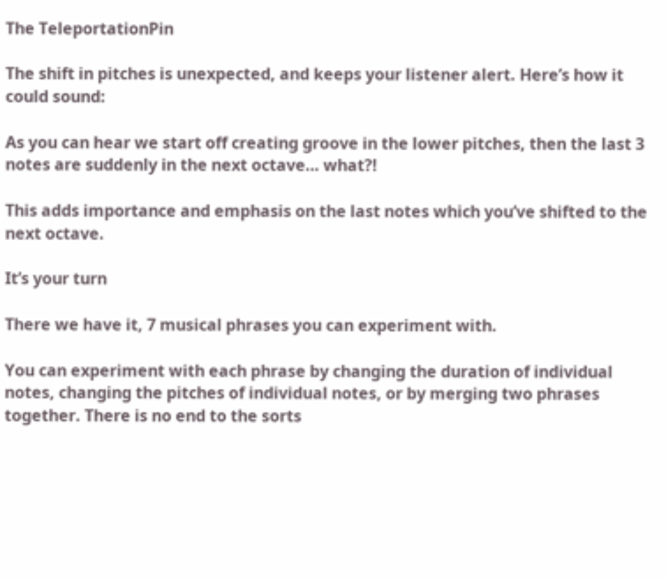The TeleportationPin

The shift in pitches is unexpected, and keeps your listener alert. Here’s how it could sound:

As you can hear we start off creating groove in the lower pitches, then the last 3 notes are suddenly in the next octave… what?!

This adds importance and emphasis on the last notes which you’ve shifted to the next octave.

It’s your turn

There we have it, 7 musical phrases you can experiment with.

You can experiment with each phrase by changing the duration of individual notes, changing the pitches of individual notes, or by merging two phrases together. There is no end to the sorts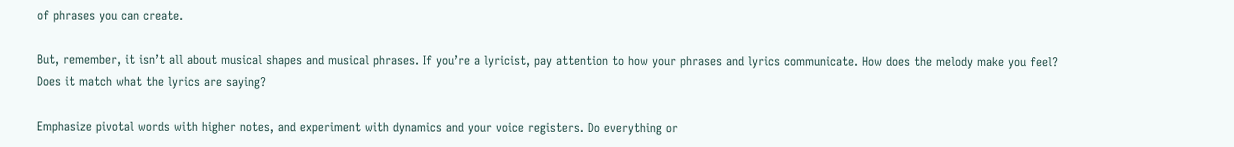of phrases you can create.

But, remember, it isn’t all about musical shapes and musical phrases. If you’re a lyricist, pay attention to how your phrases and lyrics communicate. How does the melody make you feel? Does it match what the lyrics are saying?

Emphasize pivotal words with higher notes, and experiment with dynamics and your voice registers. Do everything or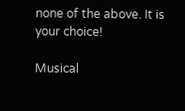none of the above. It is your choice!

Musical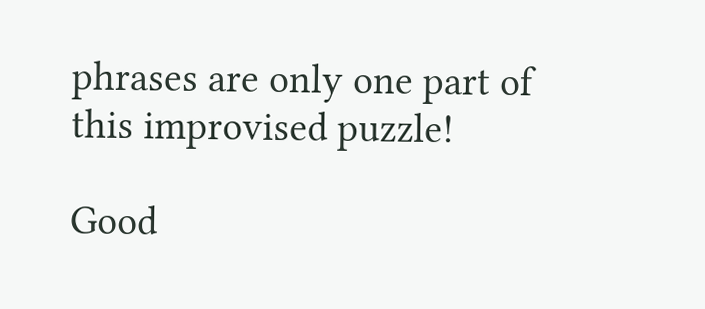phrases are only one part of this improvised puzzle!

Good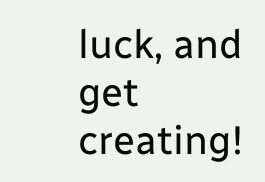luck, and get creating!